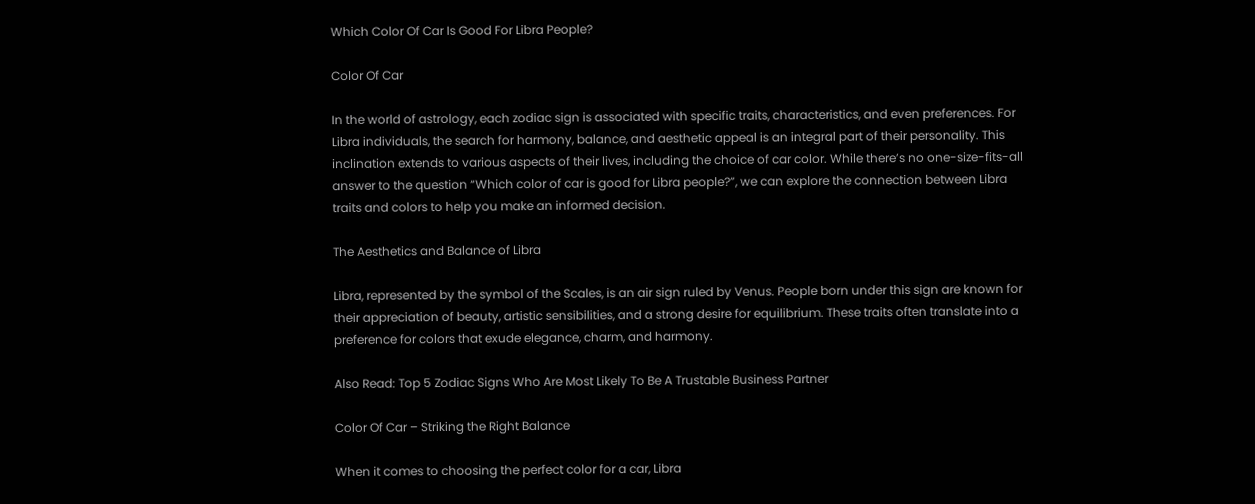Which Color Of Car Is Good For Libra People?

Color Of Car

In the world of astrology, each zodiac sign is associated with specific traits, characteristics, and even preferences. For Libra individuals, the search for harmony, balance, and aesthetic appeal is an integral part of their personality. This inclination extends to various aspects of their lives, including the choice of car color. While there’s no one-size-fits-all answer to the question “Which color of car is good for Libra people?”, we can explore the connection between Libra traits and colors to help you make an informed decision.

The Aesthetics and Balance of Libra

Libra, represented by the symbol of the Scales, is an air sign ruled by Venus. People born under this sign are known for their appreciation of beauty, artistic sensibilities, and a strong desire for equilibrium. These traits often translate into a preference for colors that exude elegance, charm, and harmony.

Also Read: Top 5 Zodiac Signs Who Are Most Likely To Be A Trustable Business Partner

Color Of Car – Striking the Right Balance

When it comes to choosing the perfect color for a car, Libra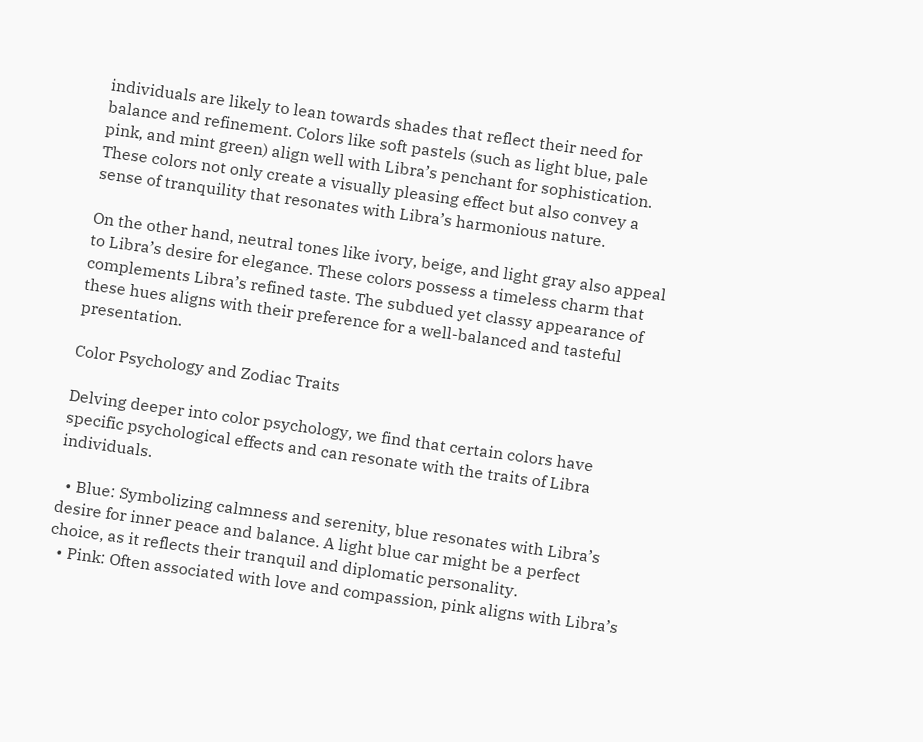individuals are likely to lean towards shades that reflect their need for balance and refinement. Colors like soft pastels (such as light blue, pale pink, and mint green) align well with Libra’s penchant for sophistication. These colors not only create a visually pleasing effect but also convey a sense of tranquility that resonates with Libra’s harmonious nature.

On the other hand, neutral tones like ivory, beige, and light gray also appeal to Libra’s desire for elegance. These colors possess a timeless charm that complements Libra’s refined taste. The subdued yet classy appearance of these hues aligns with their preference for a well-balanced and tasteful presentation.

Color Psychology and Zodiac Traits

Delving deeper into color psychology, we find that certain colors have specific psychological effects and can resonate with the traits of Libra individuals.

  • Blue: Symbolizing calmness and serenity, blue resonates with Libra’s desire for inner peace and balance. A light blue car might be a perfect choice, as it reflects their tranquil and diplomatic personality.
  • Pink: Often associated with love and compassion, pink aligns with Libra’s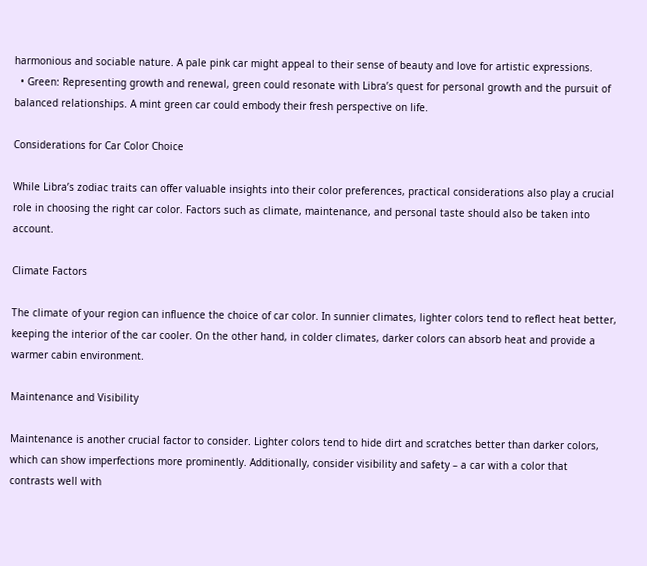harmonious and sociable nature. A pale pink car might appeal to their sense of beauty and love for artistic expressions.
  • Green: Representing growth and renewal, green could resonate with Libra’s quest for personal growth and the pursuit of balanced relationships. A mint green car could embody their fresh perspective on life.

Considerations for Car Color Choice

While Libra’s zodiac traits can offer valuable insights into their color preferences, practical considerations also play a crucial role in choosing the right car color. Factors such as climate, maintenance, and personal taste should also be taken into account.

Climate Factors

The climate of your region can influence the choice of car color. In sunnier climates, lighter colors tend to reflect heat better, keeping the interior of the car cooler. On the other hand, in colder climates, darker colors can absorb heat and provide a warmer cabin environment.

Maintenance and Visibility

Maintenance is another crucial factor to consider. Lighter colors tend to hide dirt and scratches better than darker colors, which can show imperfections more prominently. Additionally, consider visibility and safety – a car with a color that contrasts well with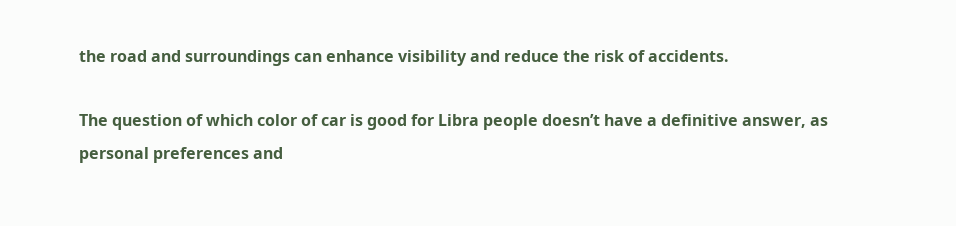the road and surroundings can enhance visibility and reduce the risk of accidents.

The question of which color of car is good for Libra people doesn’t have a definitive answer, as personal preferences and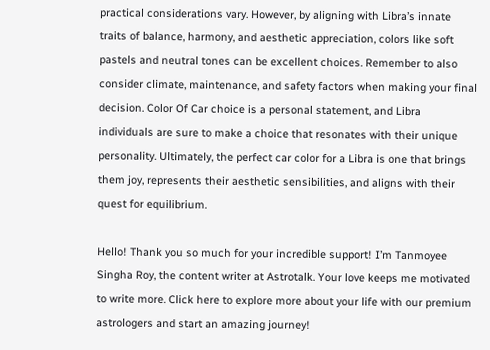practical considerations vary. However, by aligning with Libra’s innate traits of balance, harmony, and aesthetic appreciation, colors like soft pastels and neutral tones can be excellent choices. Remember to also consider climate, maintenance, and safety factors when making your final decision. Color Of Car choice is a personal statement, and Libra individuals are sure to make a choice that resonates with their unique personality. Ultimately, the perfect car color for a Libra is one that brings them joy, represents their aesthetic sensibilities, and aligns with their quest for equilibrium.

Hello! Thank you so much for your incredible support! I’m Tanmoyee Singha Roy, the content writer at Astrotalk. Your love keeps me motivated to write more. Click here to explore more about your life with our premium astrologers and start an amazing journey!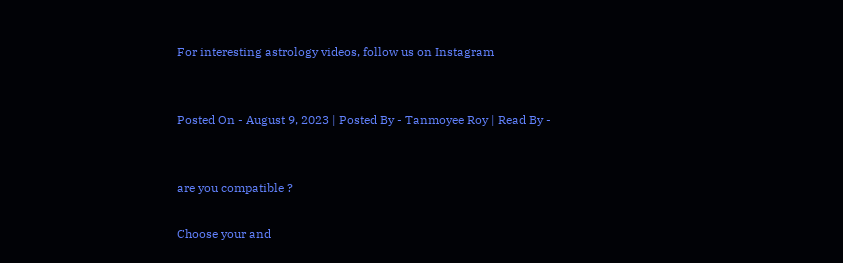For interesting astrology videos, follow us on Instagram


Posted On - August 9, 2023 | Posted By - Tanmoyee Roy | Read By -


are you compatible ?

Choose your and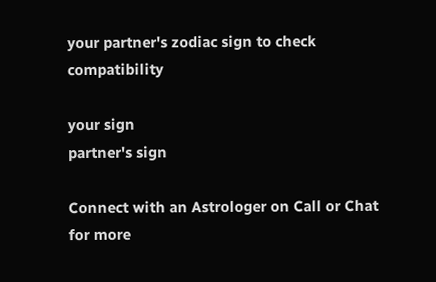your partner's zodiac sign to check compatibility

your sign
partner's sign

Connect with an Astrologer on Call or Chat for more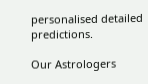personalised detailed predictions.

Our Astrologers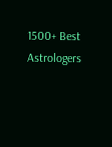1500+ Best Astrologers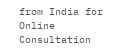from India for Online Consultation